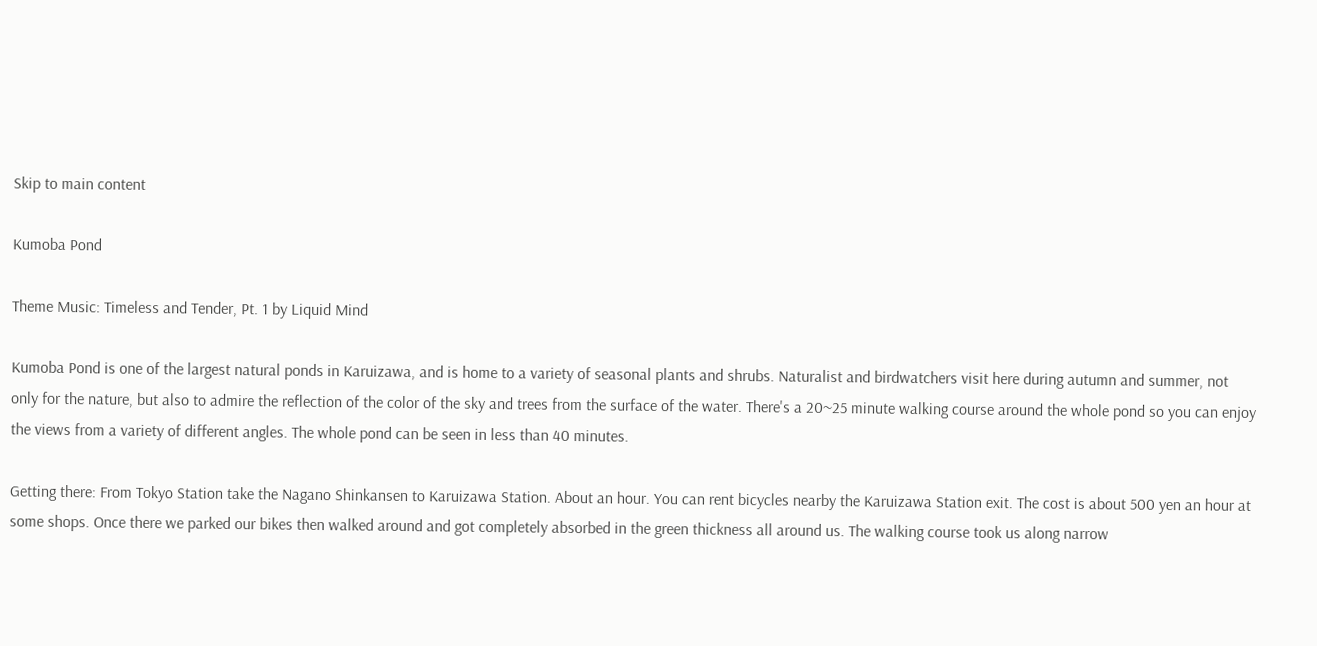Skip to main content

Kumoba Pond

Theme Music: Timeless and Tender, Pt. 1 by Liquid Mind

Kumoba Pond is one of the largest natural ponds in Karuizawa, and is home to a variety of seasonal plants and shrubs. Naturalist and birdwatchers visit here during autumn and summer, not only for the nature, but also to admire the reflection of the color of the sky and trees from the surface of the water. There's a 20~25 minute walking course around the whole pond so you can enjoy the views from a variety of different angles. The whole pond can be seen in less than 40 minutes.

Getting there: From Tokyo Station take the Nagano Shinkansen to Karuizawa Station. About an hour. You can rent bicycles nearby the Karuizawa Station exit. The cost is about 500 yen an hour at some shops. Once there we parked our bikes then walked around and got completely absorbed in the green thickness all around us. The walking course took us along narrow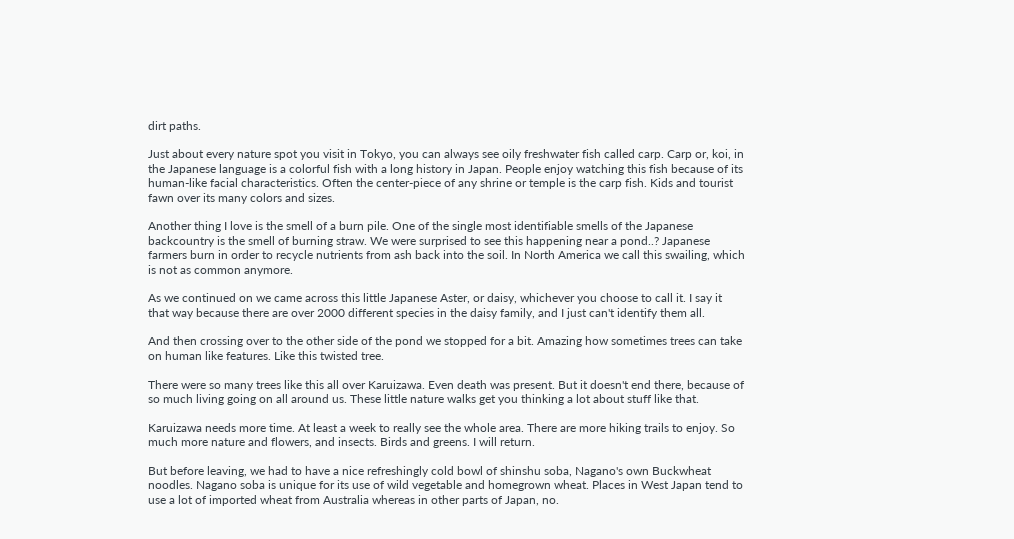dirt paths.

Just about every nature spot you visit in Tokyo, you can always see oily freshwater fish called carp. Carp or, koi, in the Japanese language is a colorful fish with a long history in Japan. People enjoy watching this fish because of its human-like facial characteristics. Often the center-piece of any shrine or temple is the carp fish. Kids and tourist fawn over its many colors and sizes.

Another thing I love is the smell of a burn pile. One of the single most identifiable smells of the Japanese backcountry is the smell of burning straw. We were surprised to see this happening near a pond..? Japanese farmers burn in order to recycle nutrients from ash back into the soil. In North America we call this swailing, which is not as common anymore.

As we continued on we came across this little Japanese Aster, or daisy, whichever you choose to call it. I say it that way because there are over 2000 different species in the daisy family, and I just can't identify them all.

And then crossing over to the other side of the pond we stopped for a bit. Amazing how sometimes trees can take on human like features. Like this twisted tree.

There were so many trees like this all over Karuizawa. Even death was present. But it doesn't end there, because of so much living going on all around us. These little nature walks get you thinking a lot about stuff like that.

Karuizawa needs more time. At least a week to really see the whole area. There are more hiking trails to enjoy. So much more nature and flowers, and insects. Birds and greens. I will return.

But before leaving, we had to have a nice refreshingly cold bowl of shinshu soba, Nagano's own Buckwheat noodles. Nagano soba is unique for its use of wild vegetable and homegrown wheat. Places in West Japan tend to use a lot of imported wheat from Australia whereas in other parts of Japan, no.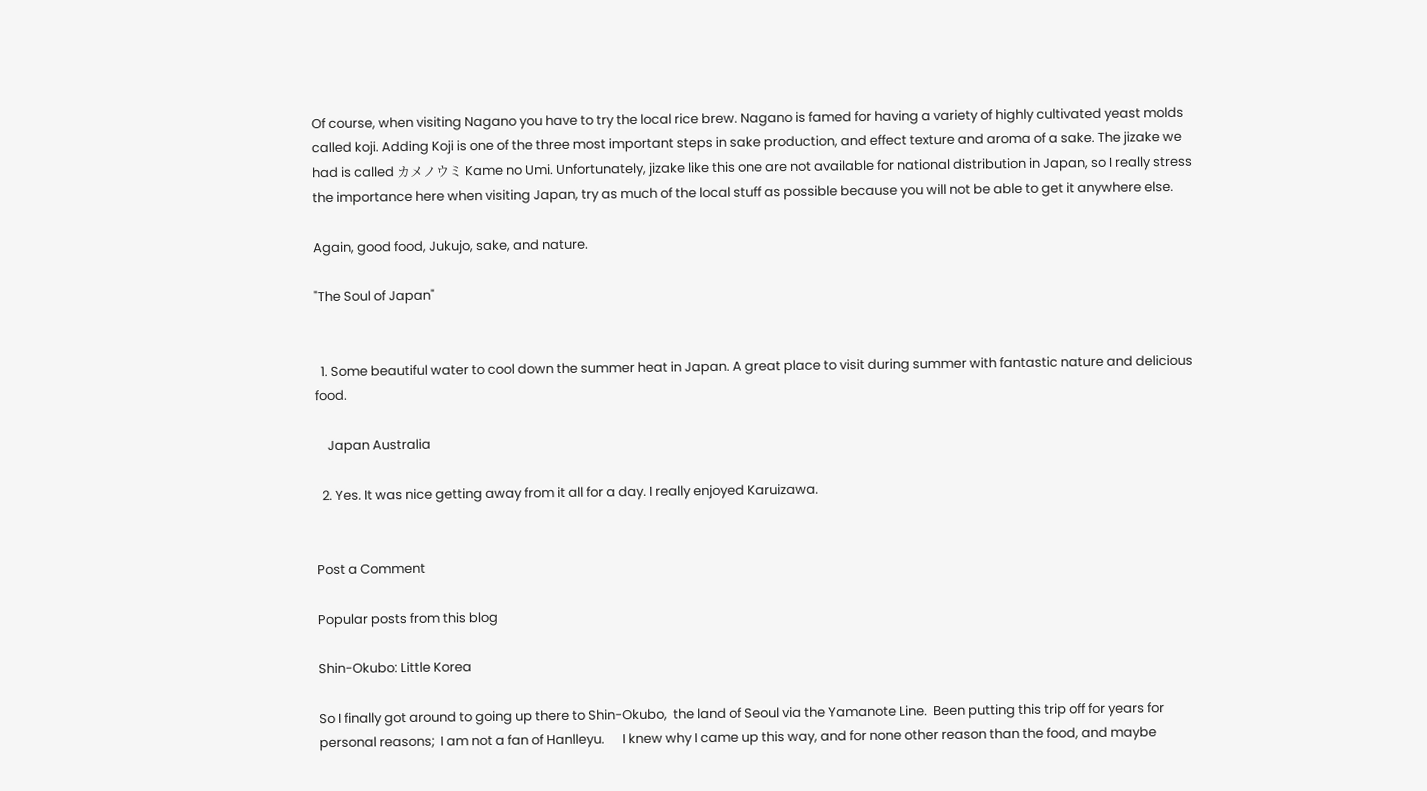Of course, when visiting Nagano you have to try the local rice brew. Nagano is famed for having a variety of highly cultivated yeast molds called koji. Adding Koji is one of the three most important steps in sake production, and effect texture and aroma of a sake. The jizake we had is called カメノウミ Kame no Umi. Unfortunately, jizake like this one are not available for national distribution in Japan, so I really stress the importance here when visiting Japan, try as much of the local stuff as possible because you will not be able to get it anywhere else.

Again, good food, Jukujo, sake, and nature.

"The Soul of Japan"


  1. Some beautiful water to cool down the summer heat in Japan. A great place to visit during summer with fantastic nature and delicious food.

    Japan Australia

  2. Yes. It was nice getting away from it all for a day. I really enjoyed Karuizawa.


Post a Comment

Popular posts from this blog

Shin-Okubo: Little Korea

So I finally got around to going up there to Shin-Okubo,  the land of Seoul via the Yamanote Line.  Been putting this trip off for years for personal reasons;  I am not a fan of Hanlleyu.      I knew why I came up this way, and for none other reason than the food, and maybe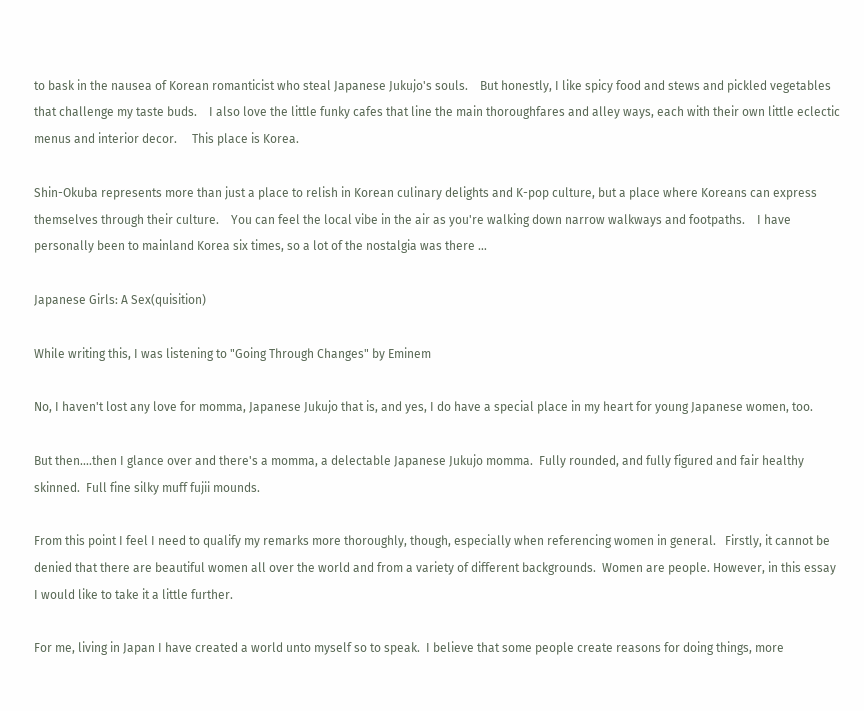to bask in the nausea of Korean romanticist who steal Japanese Jukujo's souls.    But honestly, I like spicy food and stews and pickled vegetables that challenge my taste buds.    I also love the little funky cafes that line the main thoroughfares and alley ways, each with their own little eclectic menus and interior decor.     This place is Korea.

Shin-Okuba represents more than just a place to relish in Korean culinary delights and K-pop culture, but a place where Koreans can express themselves through their culture.    You can feel the local vibe in the air as you're walking down narrow walkways and footpaths.    I have personally been to mainland Korea six times, so a lot of the nostalgia was there …

Japanese Girls: A Sex(quisition)

While writing this, I was listening to "Going Through Changes" by Eminem

No, I haven't lost any love for momma, Japanese Jukujo that is, and yes, I do have a special place in my heart for young Japanese women, too.

But then....then I glance over and there's a momma, a delectable Japanese Jukujo momma.  Fully rounded, and fully figured and fair healthy skinned.  Full fine silky muff fujii mounds.

From this point I feel I need to qualify my remarks more thoroughly, though, especially when referencing women in general.   Firstly, it cannot be denied that there are beautiful women all over the world and from a variety of different backgrounds.  Women are people. However, in this essay I would like to take it a little further.

For me, living in Japan I have created a world unto myself so to speak.  I believe that some people create reasons for doing things, more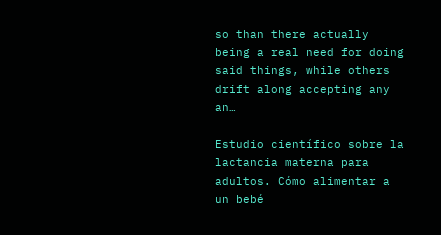so than there actually being a real need for doing said things, while others drift along accepting any an…

Estudio científico sobre la lactancia materna para adultos. Cómo alimentar a un bebé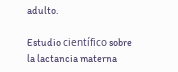adulto.

Estudio científico sobre la lactancia materna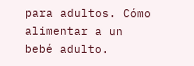para adultos. Cómo alimentar a un bebé adulto.